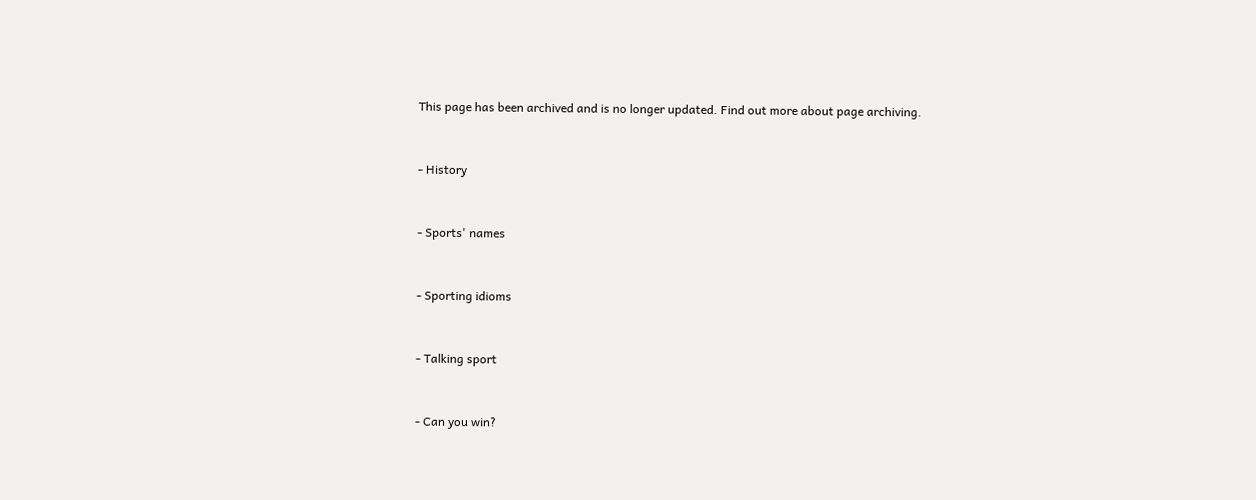This page has been archived and is no longer updated. Find out more about page archiving.


- History


- Sports' names


- Sporting idioms


- Talking sport


- Can you win?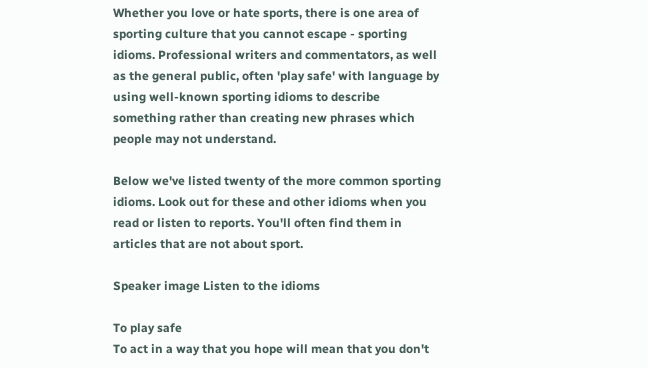Whether you love or hate sports, there is one area of sporting culture that you cannot escape - sporting idioms. Professional writers and commentators, as well as the general public, often 'play safe' with language by using well-known sporting idioms to describe something rather than creating new phrases which people may not understand.

Below we've listed twenty of the more common sporting idioms. Look out for these and other idioms when you read or listen to reports. You'll often find them in articles that are not about sport.

Speaker image Listen to the idioms

To play safe
To act in a way that you hope will mean that you don't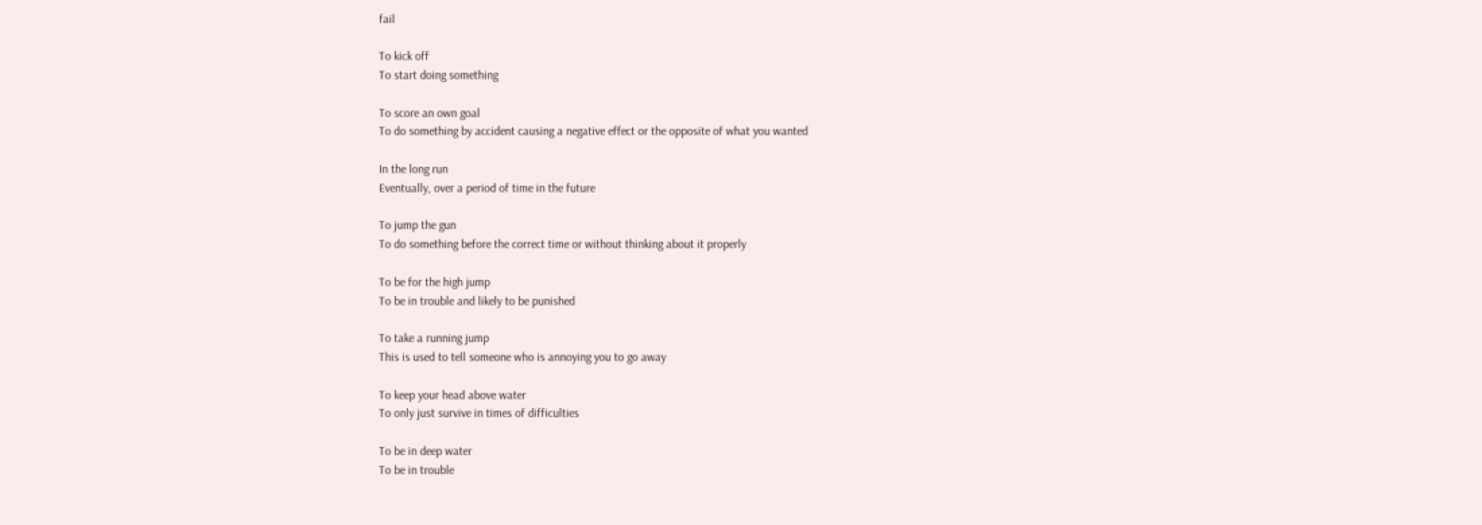fail

To kick off
To start doing something

To score an own goal
To do something by accident causing a negative effect or the opposite of what you wanted

In the long run
Eventually, over a period of time in the future

To jump the gun
To do something before the correct time or without thinking about it properly

To be for the high jump
To be in trouble and likely to be punished

To take a running jump
This is used to tell someone who is annoying you to go away

To keep your head above water
To only just survive in times of difficulties

To be in deep water
To be in trouble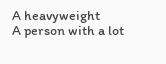A heavyweight
A person with a lot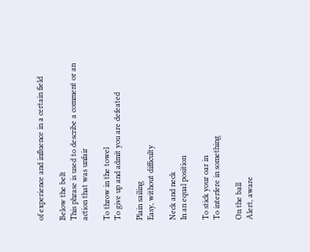of experience and influence in a certain field

Below the belt
This phrase is used to describe a comment or an action that was unfair

To throw in the towel
To give up and admit you are defeated

Plain sailing
Easy, without difficulty

Neck and neck
In an equal position

To stick your oar in
To interfere in something

On the ball
Alert, aware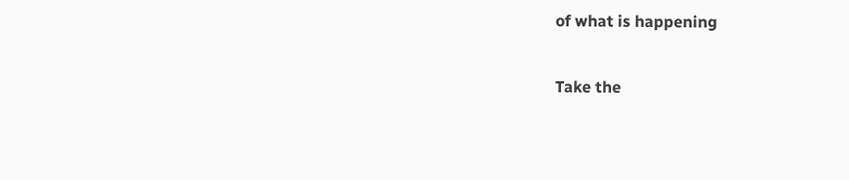of what is happening

Take the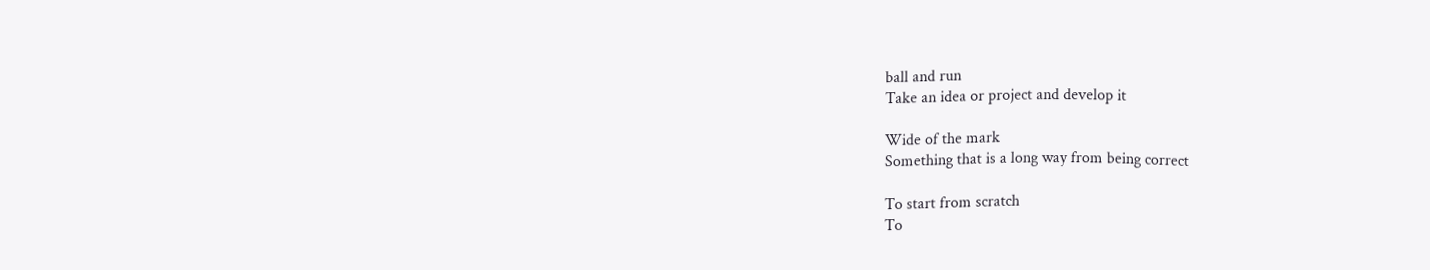ball and run
Take an idea or project and develop it

Wide of the mark
Something that is a long way from being correct

To start from scratch
To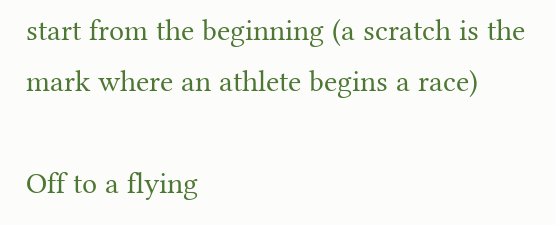start from the beginning (a scratch is the mark where an athlete begins a race)

Off to a flying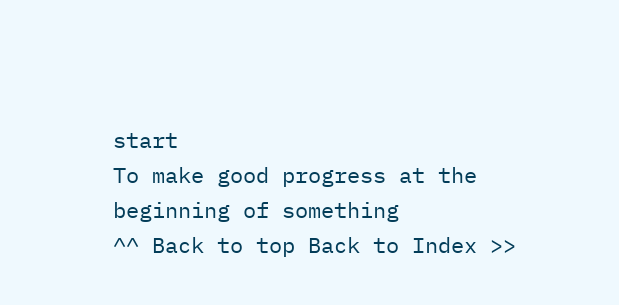start
To make good progress at the beginning of something
^^ Back to top Back to Index >>